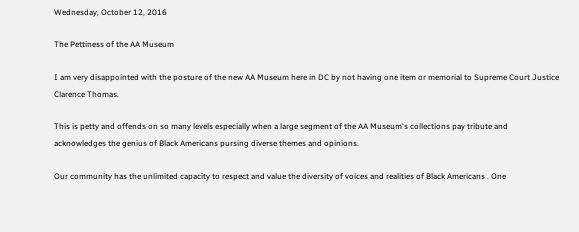Wednesday, October 12, 2016

The Pettiness of the AA Museum

I am very disappointed with the posture of the new AA Museum here in DC by not having one item or memorial to Supreme Court Justice Clarence Thomas.

This is petty and offends on so many levels especially when a large segment of the AA Museum's collections pay tribute and acknowledges the genius of Black Americans pursing diverse themes and opinions.

Our community has the unlimited capacity to respect and value the diversity of voices and realities of Black Americans . One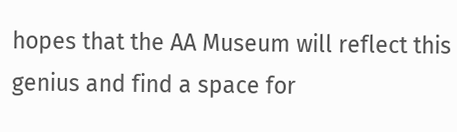hopes that the AA Museum will reflect this genius and find a space for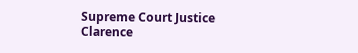Supreme Court Justice Clarence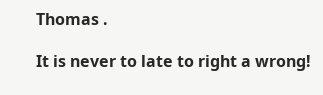Thomas .

It is never to late to right a wrong!